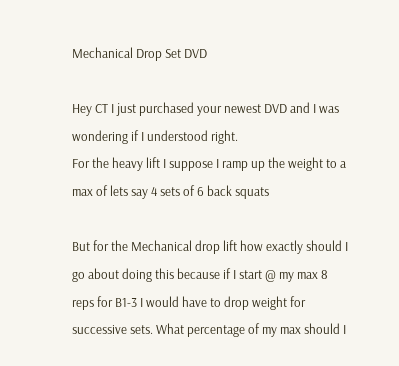Mechanical Drop Set DVD

Hey CT I just purchased your newest DVD and I was wondering if I understood right.
For the heavy lift I suppose I ramp up the weight to a max of lets say 4 sets of 6 back squats

But for the Mechanical drop lift how exactly should I go about doing this because if I start @ my max 8 reps for B1-3 I would have to drop weight for successive sets. What percentage of my max should I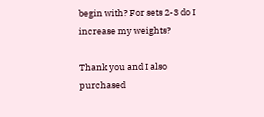begin with? For sets 2-3 do I increase my weights?

Thank you and I also purchased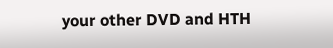your other DVD and HTH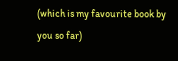(which is my favourite book by you so far)